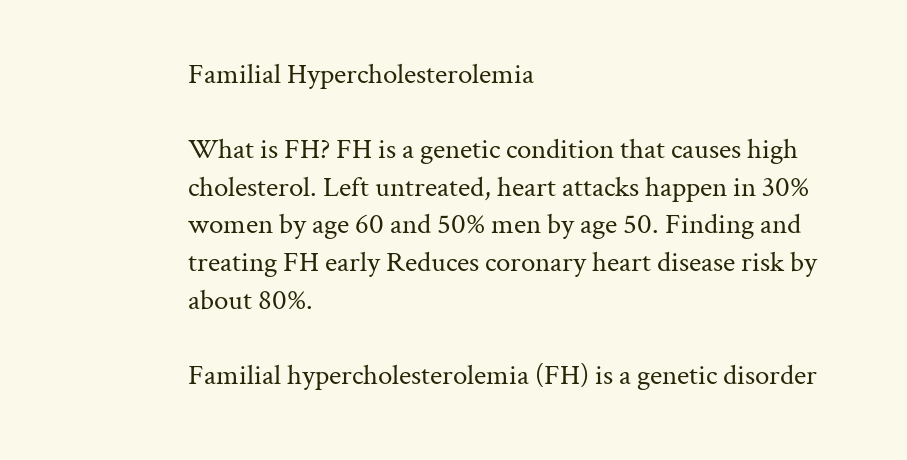Familial Hypercholesterolemia

What is FH? FH is a genetic condition that causes high cholesterol. Left untreated, heart attacks happen in 30% women by age 60 and 50% men by age 50. Finding and treating FH early Reduces coronary heart disease risk by about 80%.

Familial hypercholesterolemia (FH) is a genetic disorder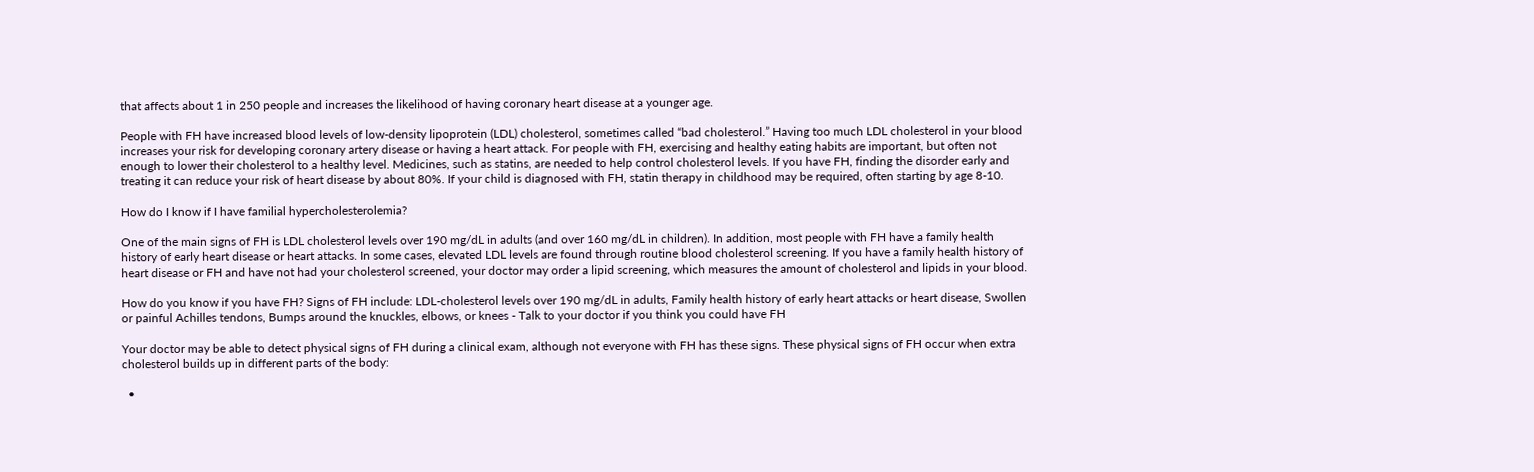that affects about 1 in 250 people and increases the likelihood of having coronary heart disease at a younger age.

People with FH have increased blood levels of low-density lipoprotein (LDL) cholesterol, sometimes called “bad cholesterol.” Having too much LDL cholesterol in your blood increases your risk for developing coronary artery disease or having a heart attack. For people with FH, exercising and healthy eating habits are important, but often not enough to lower their cholesterol to a healthy level. Medicines, such as statins, are needed to help control cholesterol levels. If you have FH, finding the disorder early and treating it can reduce your risk of heart disease by about 80%. If your child is diagnosed with FH, statin therapy in childhood may be required, often starting by age 8-10.

How do I know if I have familial hypercholesterolemia?

One of the main signs of FH is LDL cholesterol levels over 190 mg/dL in adults (and over 160 mg/dL in children). In addition, most people with FH have a family health history of early heart disease or heart attacks. In some cases, elevated LDL levels are found through routine blood cholesterol screening. If you have a family health history of heart disease or FH and have not had your cholesterol screened, your doctor may order a lipid screening, which measures the amount of cholesterol and lipids in your blood.

How do you know if you have FH? Signs of FH include: LDL-cholesterol levels over 190 mg/dL in adults, Family health history of early heart attacks or heart disease, Swollen or painful Achilles tendons, Bumps around the knuckles, elbows, or knees - Talk to your doctor if you think you could have FH

Your doctor may be able to detect physical signs of FH during a clinical exam, although not everyone with FH has these signs. These physical signs of FH occur when extra cholesterol builds up in different parts of the body:

  •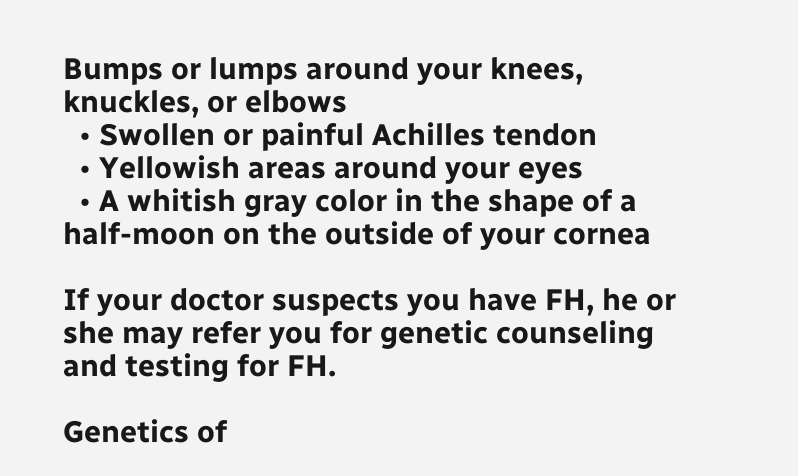Bumps or lumps around your knees, knuckles, or elbows
  • Swollen or painful Achilles tendon
  • Yellowish areas around your eyes
  • A whitish gray color in the shape of a half-moon on the outside of your cornea

If your doctor suspects you have FH, he or she may refer you for genetic counseling and testing for FH.

Genetics of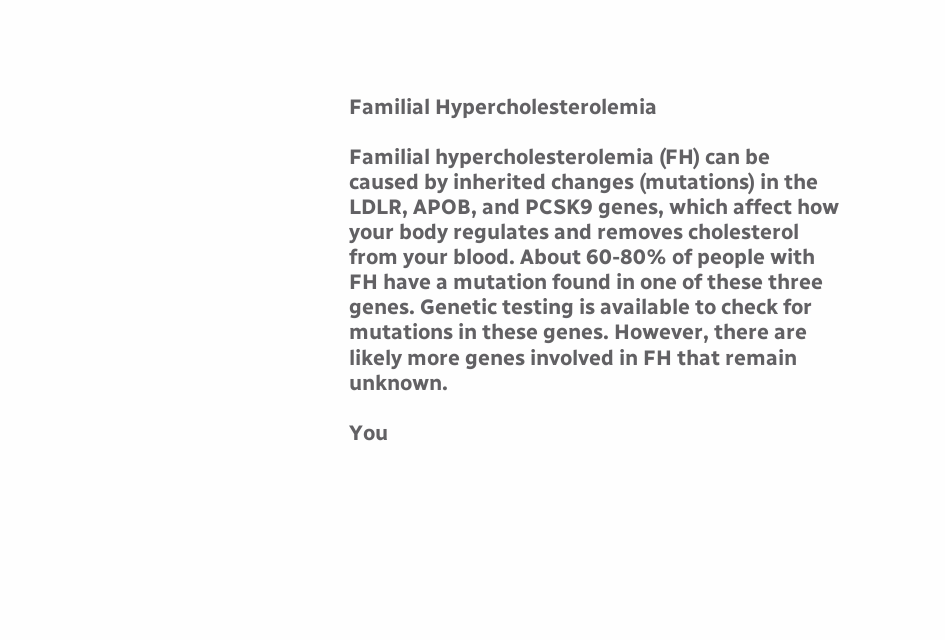Familial Hypercholesterolemia

Familial hypercholesterolemia (FH) can be caused by inherited changes (mutations) in the LDLR, APOB, and PCSK9 genes, which affect how your body regulates and removes cholesterol from your blood. About 60-80% of people with FH have a mutation found in one of these three genes. Genetic testing is available to check for mutations in these genes. However, there are likely more genes involved in FH that remain unknown.

You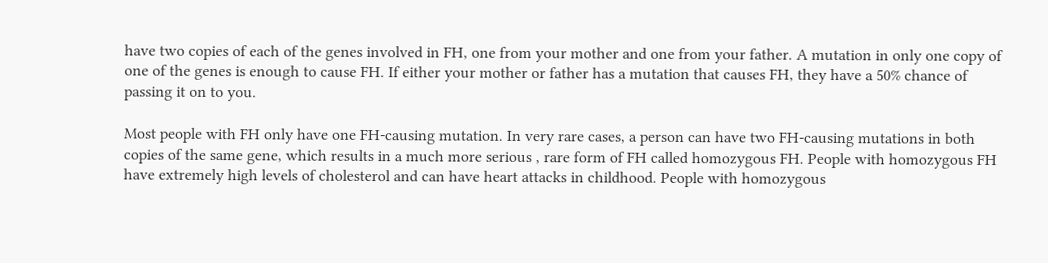have two copies of each of the genes involved in FH, one from your mother and one from your father. A mutation in only one copy of one of the genes is enough to cause FH. If either your mother or father has a mutation that causes FH, they have a 50% chance of passing it on to you.

Most people with FH only have one FH-causing mutation. In very rare cases, a person can have two FH-causing mutations in both copies of the same gene, which results in a much more serious , rare form of FH called homozygous FH. People with homozygous FH have extremely high levels of cholesterol and can have heart attacks in childhood. People with homozygous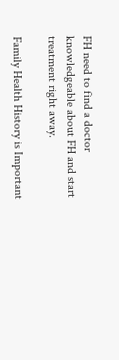FH need to find a doctor knowledgeable about FH and start treatment right away.

Family Health History is Important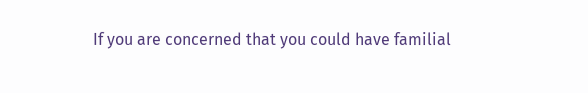If you are concerned that you could have familial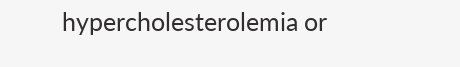hypercholesterolemia or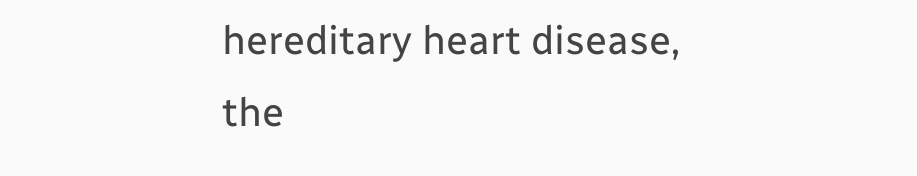hereditary heart disease, the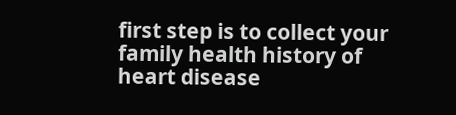first step is to collect your family health history of heart disease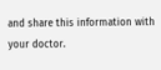and share this information with your doctor.